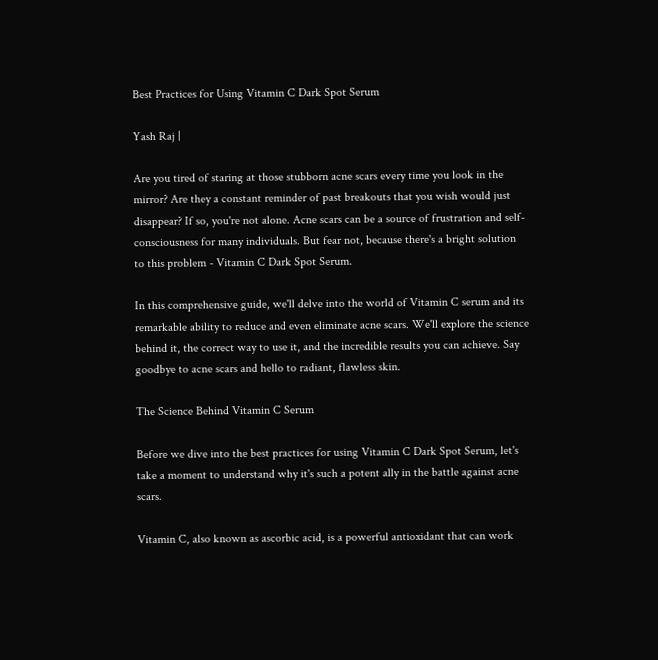Best Practices for Using Vitamin C Dark Spot Serum

Yash Raj |

Are you tired of staring at those stubborn acne scars every time you look in the mirror? Are they a constant reminder of past breakouts that you wish would just disappear? If so, you're not alone. Acne scars can be a source of frustration and self-consciousness for many individuals. But fear not, because there's a bright solution to this problem - Vitamin C Dark Spot Serum.

In this comprehensive guide, we'll delve into the world of Vitamin C serum and its remarkable ability to reduce and even eliminate acne scars. We'll explore the science behind it, the correct way to use it, and the incredible results you can achieve. Say goodbye to acne scars and hello to radiant, flawless skin.

The Science Behind Vitamin C Serum

Before we dive into the best practices for using Vitamin C Dark Spot Serum, let's take a moment to understand why it's such a potent ally in the battle against acne scars.

Vitamin C, also known as ascorbic acid, is a powerful antioxidant that can work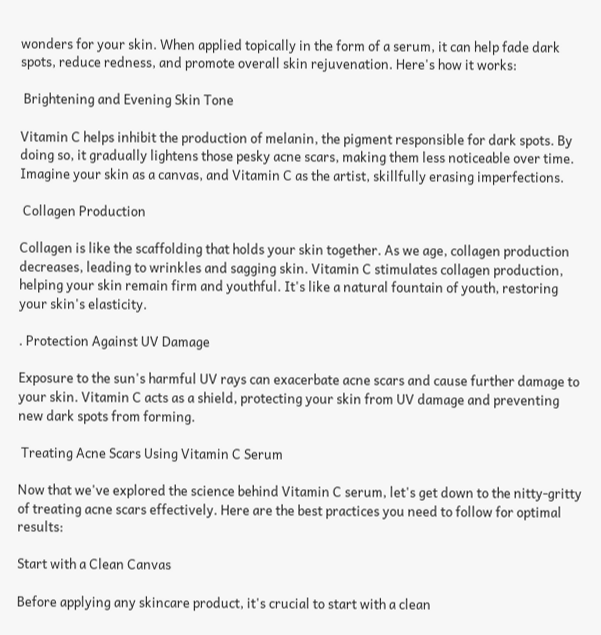wonders for your skin. When applied topically in the form of a serum, it can help fade dark spots, reduce redness, and promote overall skin rejuvenation. Here's how it works:

 Brightening and Evening Skin Tone

Vitamin C helps inhibit the production of melanin, the pigment responsible for dark spots. By doing so, it gradually lightens those pesky acne scars, making them less noticeable over time. Imagine your skin as a canvas, and Vitamin C as the artist, skillfully erasing imperfections.

 Collagen Production

Collagen is like the scaffolding that holds your skin together. As we age, collagen production decreases, leading to wrinkles and sagging skin. Vitamin C stimulates collagen production, helping your skin remain firm and youthful. It's like a natural fountain of youth, restoring your skin's elasticity.

. Protection Against UV Damage

Exposure to the sun's harmful UV rays can exacerbate acne scars and cause further damage to your skin. Vitamin C acts as a shield, protecting your skin from UV damage and preventing new dark spots from forming.

 Treating Acne Scars Using Vitamin C Serum

Now that we've explored the science behind Vitamin C serum, let's get down to the nitty-gritty of treating acne scars effectively. Here are the best practices you need to follow for optimal results:

Start with a Clean Canvas

Before applying any skincare product, it's crucial to start with a clean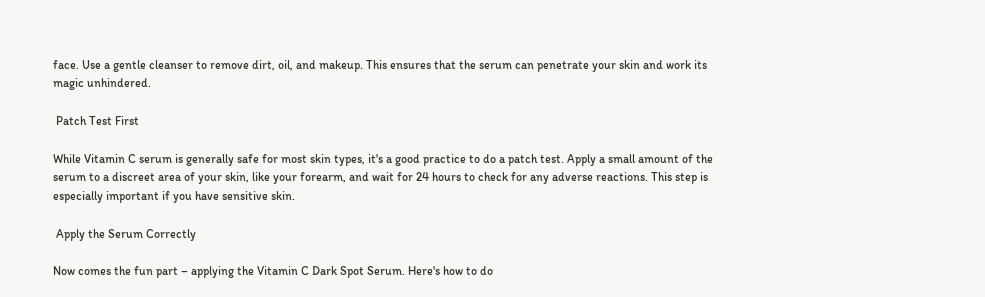face. Use a gentle cleanser to remove dirt, oil, and makeup. This ensures that the serum can penetrate your skin and work its magic unhindered.

 Patch Test First

While Vitamin C serum is generally safe for most skin types, it's a good practice to do a patch test. Apply a small amount of the serum to a discreet area of your skin, like your forearm, and wait for 24 hours to check for any adverse reactions. This step is especially important if you have sensitive skin.

 Apply the Serum Correctly

Now comes the fun part – applying the Vitamin C Dark Spot Serum. Here's how to do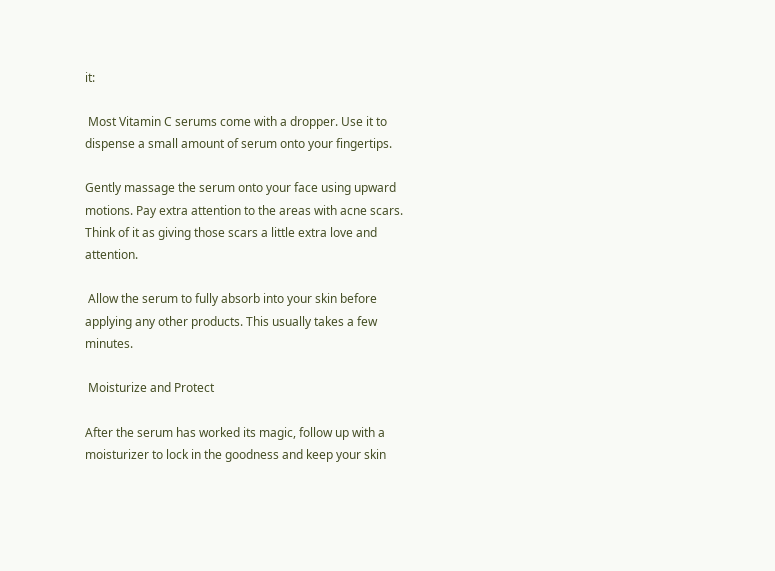it:

 Most Vitamin C serums come with a dropper. Use it to dispense a small amount of serum onto your fingertips.

Gently massage the serum onto your face using upward motions. Pay extra attention to the areas with acne scars. Think of it as giving those scars a little extra love and attention.

 Allow the serum to fully absorb into your skin before applying any other products. This usually takes a few minutes.

 Moisturize and Protect

After the serum has worked its magic, follow up with a moisturizer to lock in the goodness and keep your skin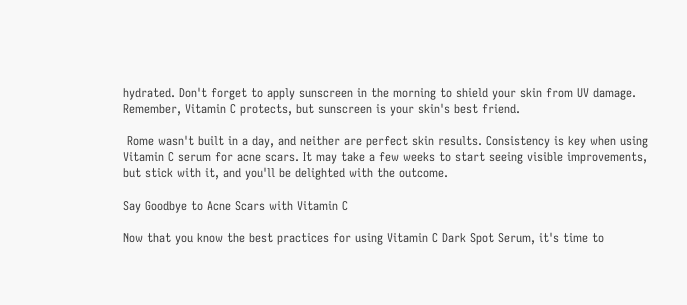hydrated. Don't forget to apply sunscreen in the morning to shield your skin from UV damage. Remember, Vitamin C protects, but sunscreen is your skin's best friend.

 Rome wasn't built in a day, and neither are perfect skin results. Consistency is key when using Vitamin C serum for acne scars. It may take a few weeks to start seeing visible improvements, but stick with it, and you'll be delighted with the outcome.

Say Goodbye to Acne Scars with Vitamin C

Now that you know the best practices for using Vitamin C Dark Spot Serum, it's time to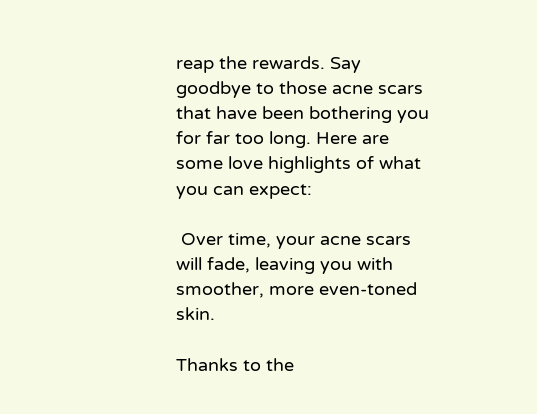reap the rewards. Say goodbye to those acne scars that have been bothering you for far too long. Here are some love highlights of what you can expect:

 Over time, your acne scars will fade, leaving you with smoother, more even-toned skin.

Thanks to the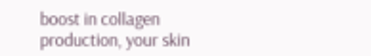boost in collagen production, your skin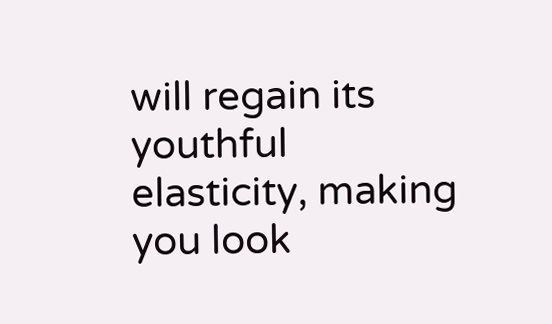will regain its youthful elasticity, making you look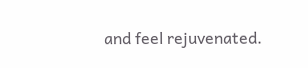and feel rejuvenated.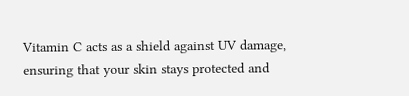Vitamin C acts as a shield against UV damage, ensuring that your skin stays protected and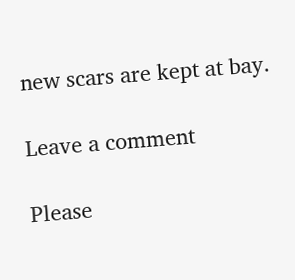new scars are kept at bay.

Leave a comment

Please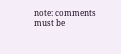note: comments must be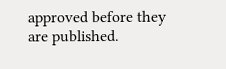approved before they are published.